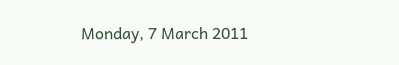Monday, 7 March 2011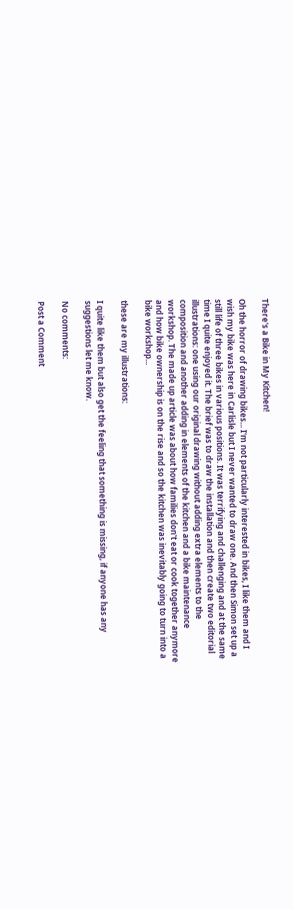There's a Bike in My Kitchen!

Oh the horror of drawing bikes... I'm not particularly interested in bikes, I like them and I wish my bike was here in Carlisle but I never wanted to draw one. And then Simon set up a still life of three bikes in various positions. It was terrifying and challenging and at the same time I quite enjoyed it. The brief was to draw the installation and then create two editorial illustrations: one using our original drawing without adding extra elements to the composition and another adding in elements of the kitchen and a bike maintenance workshop. The made up article was about how families don't eat or cook together anymore and how bike ownership is on the rise and so the kitchen was inevitably going to turn into a bike workshop...

these are my illustrations:

I quite like them but also get the feeling that something is missing, if anyone has any suggestions let me know.

No comments:

Post a Comment